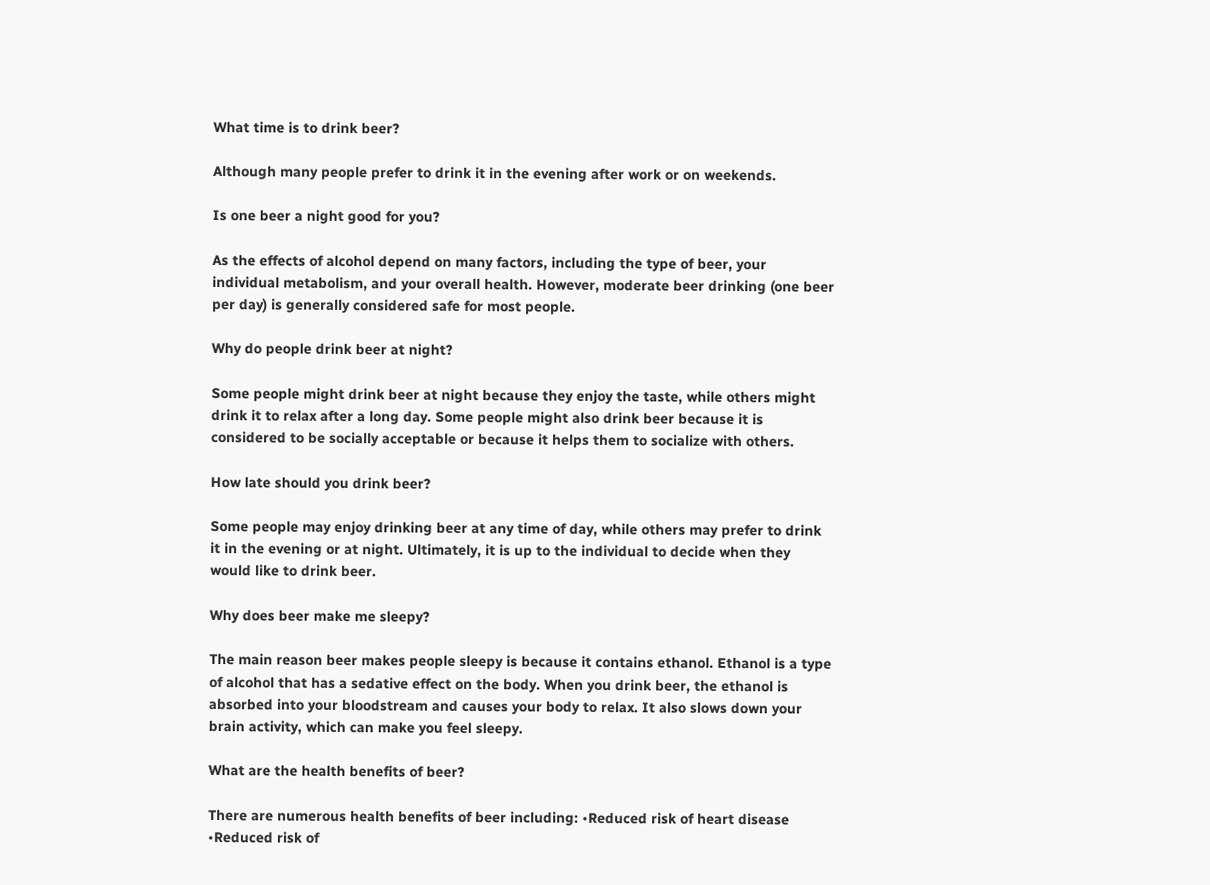What time is to drink beer?

Although many people prefer to drink it in the evening after work or on weekends.

Is one beer a night good for you?

As the effects of alcohol depend on many factors, including the type of beer, your individual metabolism, and your overall health. However, moderate beer drinking (one beer per day) is generally considered safe for most people.

Why do people drink beer at night?

Some people might drink beer at night because they enjoy the taste, while others might drink it to relax after a long day. Some people might also drink beer because it is considered to be socially acceptable or because it helps them to socialize with others.

How late should you drink beer?

Some people may enjoy drinking beer at any time of day, while others may prefer to drink it in the evening or at night. Ultimately, it is up to the individual to decide when they would like to drink beer.

Why does beer make me sleepy?

The main reason beer makes people sleepy is because it contains ethanol. Ethanol is a type of alcohol that has a sedative effect on the body. When you drink beer, the ethanol is absorbed into your bloodstream and causes your body to relax. It also slows down your brain activity, which can make you feel sleepy.

What are the health benefits of beer?

There are numerous health benefits of beer including: •Reduced risk of heart disease •Reduced risk of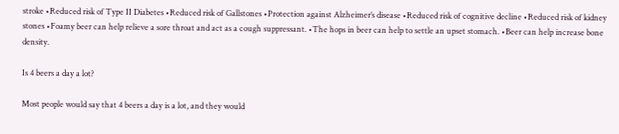stroke •Reduced risk of Type II Diabetes •Reduced risk of Gallstones •Protection against Alzheimer’s disease •Reduced risk of cognitive decline •Reduced risk of kidney stones •Foamy beer can help relieve a sore throat and act as a cough suppressant. •The hops in beer can help to settle an upset stomach. •Beer can help increase bone density.

Is 4 beers a day a lot?

Most people would say that 4 beers a day is a lot, and they would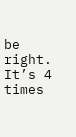be right. It’s 4 times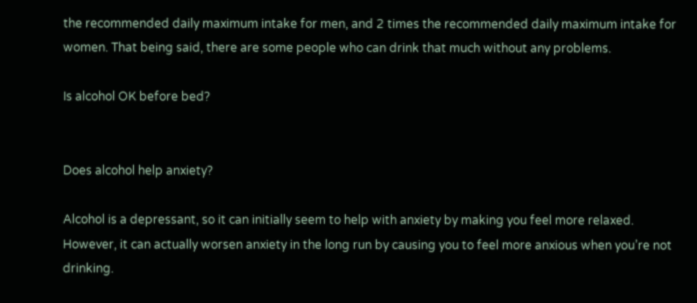the recommended daily maximum intake for men, and 2 times the recommended daily maximum intake for women. That being said, there are some people who can drink that much without any problems.

Is alcohol OK before bed?


Does alcohol help anxiety?

Alcohol is a depressant, so it can initially seem to help with anxiety by making you feel more relaxed. However, it can actually worsen anxiety in the long run by causing you to feel more anxious when you’re not drinking.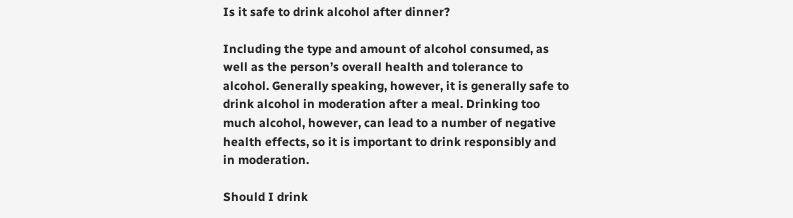Is it safe to drink alcohol after dinner?

Including the type and amount of alcohol consumed, as well as the person’s overall health and tolerance to alcohol. Generally speaking, however, it is generally safe to drink alcohol in moderation after a meal. Drinking too much alcohol, however, can lead to a number of negative health effects, so it is important to drink responsibly and in moderation.

Should I drink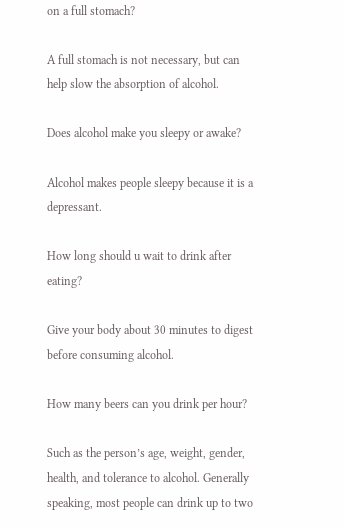on a full stomach?

A full stomach is not necessary, but can help slow the absorption of alcohol.

Does alcohol make you sleepy or awake?

Alcohol makes people sleepy because it is a depressant.

How long should u wait to drink after eating?

Give your body about 30 minutes to digest before consuming alcohol.

How many beers can you drink per hour?

Such as the person’s age, weight, gender, health, and tolerance to alcohol. Generally speaking, most people can drink up to two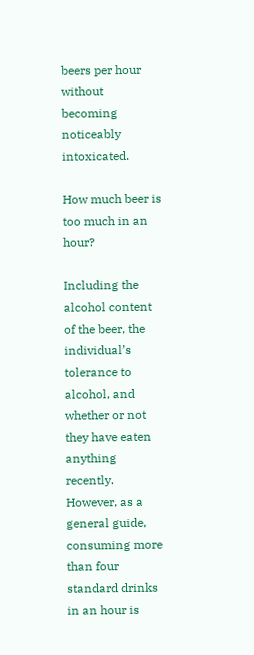beers per hour without becoming noticeably intoxicated.

How much beer is too much in an hour?

Including the alcohol content of the beer, the individual’s tolerance to alcohol, and whether or not they have eaten anything recently. However, as a general guide, consuming more than four standard drinks in an hour is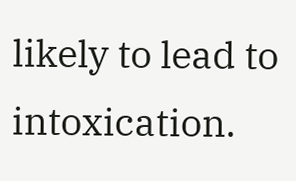likely to lead to intoxication.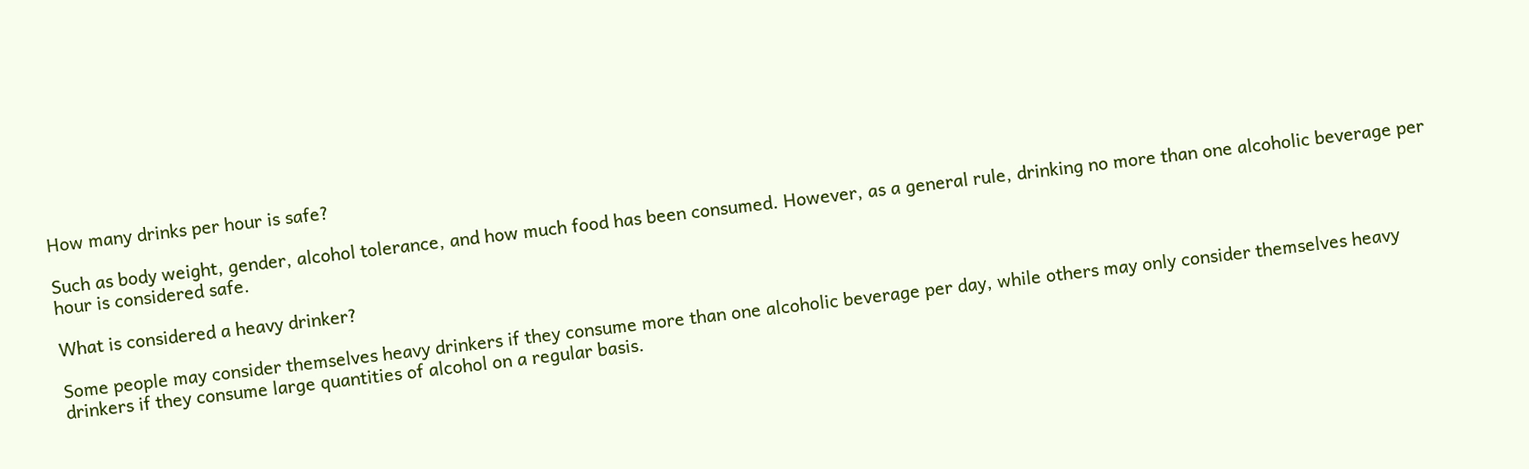How many drinks per hour is safe?

Such as body weight, gender, alcohol tolerance, and how much food has been consumed. However, as a general rule, drinking no more than one alcoholic beverage per hour is considered safe.

What is considered a heavy drinker?

Some people may consider themselves heavy drinkers if they consume more than one alcoholic beverage per day, while others may only consider themselves heavy drinkers if they consume large quantities of alcohol on a regular basis.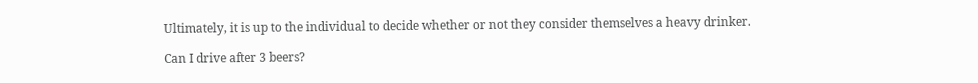Ultimately, it is up to the individual to decide whether or not they consider themselves a heavy drinker.

Can I drive after 3 beers?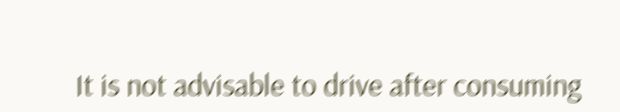It is not advisable to drive after consuming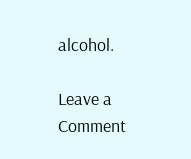alcohol.

Leave a Comment